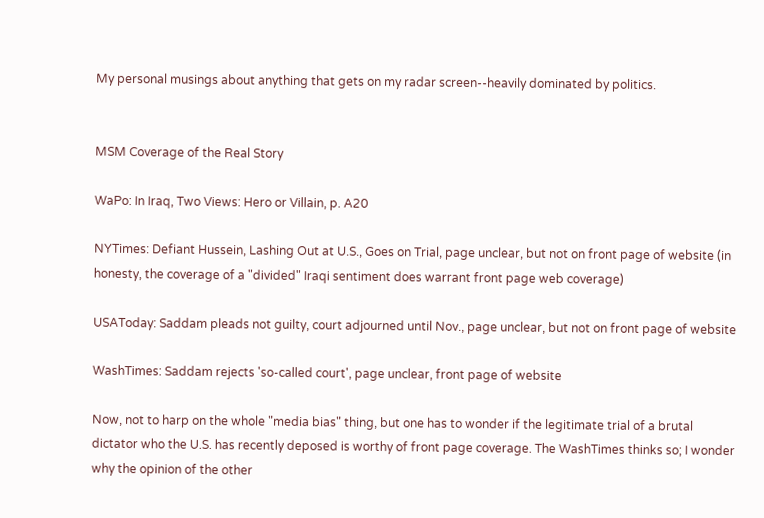My personal musings about anything that gets on my radar screen--heavily dominated by politics.


MSM Coverage of the Real Story

WaPo: In Iraq, Two Views: Hero or Villain, p. A20

NYTimes: Defiant Hussein, Lashing Out at U.S., Goes on Trial, page unclear, but not on front page of website (in honesty, the coverage of a "divided" Iraqi sentiment does warrant front page web coverage)

USAToday: Saddam pleads not guilty, court adjourned until Nov., page unclear, but not on front page of website

WashTimes: Saddam rejects 'so-called court', page unclear, front page of website

Now, not to harp on the whole "media bias" thing, but one has to wonder if the legitimate trial of a brutal dictator who the U.S. has recently deposed is worthy of front page coverage. The WashTimes thinks so; I wonder why the opinion of the other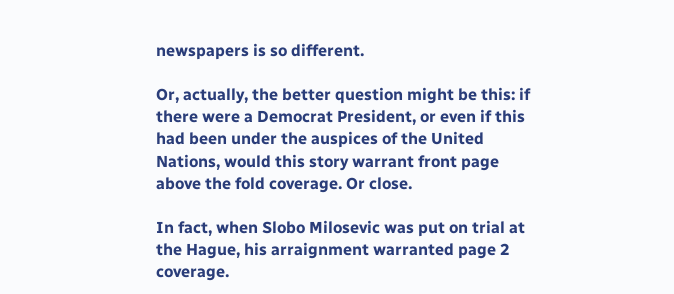newspapers is so different.

Or, actually, the better question might be this: if there were a Democrat President, or even if this had been under the auspices of the United Nations, would this story warrant front page above the fold coverage. Or close.

In fact, when Slobo Milosevic was put on trial at the Hague, his arraignment warranted page 2 coverage.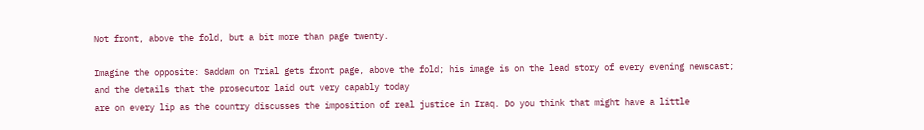Not front, above the fold, but a bit more than page twenty.

Imagine the opposite: Saddam on Trial gets front page, above the fold; his image is on the lead story of every evening newscast; and the details that the prosecutor laid out very capably today
are on every lip as the country discusses the imposition of real justice in Iraq. Do you think that might have a little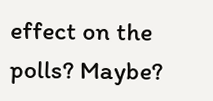effect on the polls? Maybe?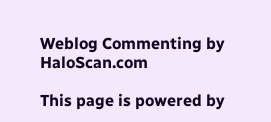Weblog Commenting by HaloScan.com

This page is powered by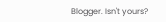Blogger. Isn't yours?